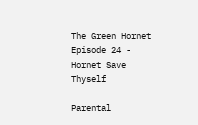The Green Hornet Episode 24 - Hornet Save Thyself

Parental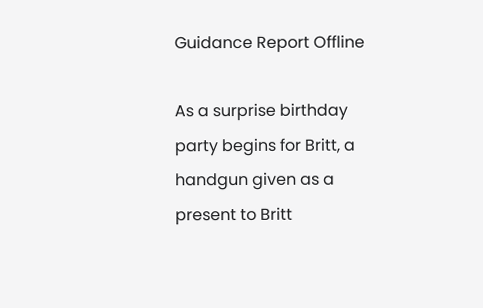Guidance Report Offline

As a surprise birthday party begins for Britt, a handgun given as a present to Britt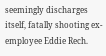seemingly discharges itself, fatally shooting ex-employee Eddie Rech.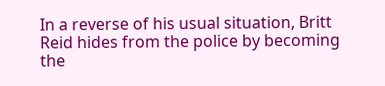In a reverse of his usual situation, Britt Reid hides from the police by becoming the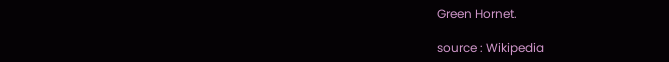Green Hornet.

source : Wikipedia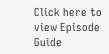Click here to view Episode Guide